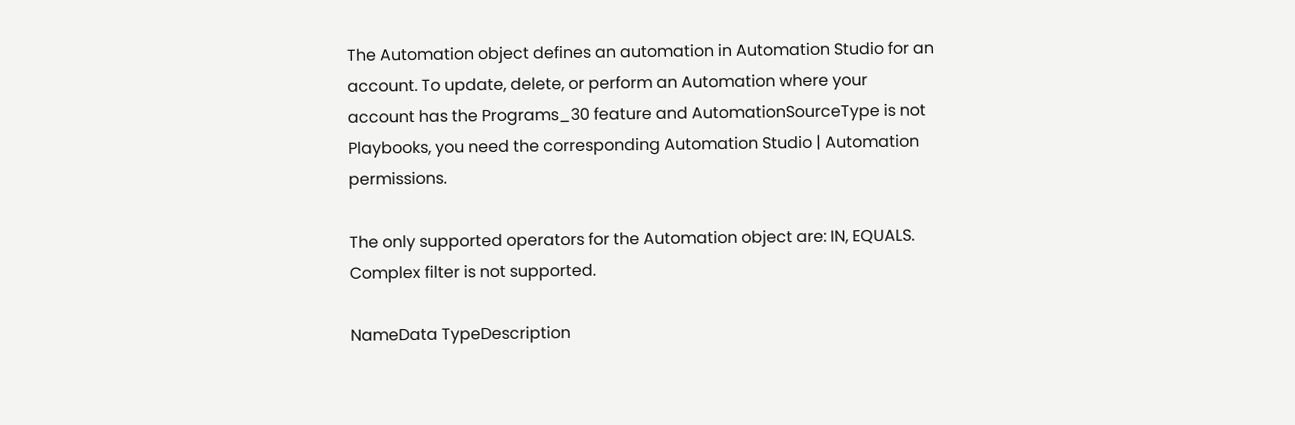The Automation object defines an automation in Automation Studio for an account. To update, delete, or perform an Automation where your account has the Programs_30 feature and AutomationSourceType is not Playbooks, you need the corresponding Automation Studio | Automation permissions.

The only supported operators for the Automation object are: IN, EQUALS. Complex filter is not supported.

NameData TypeDescription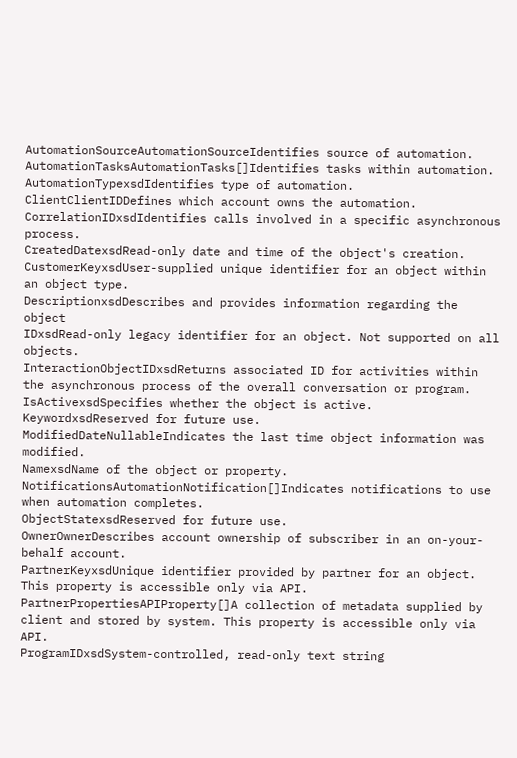AutomationSourceAutomationSourceIdentifies source of automation.
AutomationTasksAutomationTasks[]Identifies tasks within automation.
AutomationTypexsdIdentifies type of automation.
ClientClientIDDefines which account owns the automation.
CorrelationIDxsdIdentifies calls involved in a specific asynchronous process.
CreatedDatexsdRead-only date and time of the object's creation.
CustomerKeyxsdUser-supplied unique identifier for an object within an object type.
DescriptionxsdDescribes and provides information regarding the object
IDxsdRead-only legacy identifier for an object. Not supported on all objects.
InteractionObjectIDxsdReturns associated ID for activities within the asynchronous process of the overall conversation or program.
IsActivexsdSpecifies whether the object is active.
KeywordxsdReserved for future use.
ModifiedDateNullableIndicates the last time object information was modified.
NamexsdName of the object or property.
NotificationsAutomationNotification[]Indicates notifications to use when automation completes.
ObjectStatexsdReserved for future use.
OwnerOwnerDescribes account ownership of subscriber in an on-your-behalf account.
PartnerKeyxsdUnique identifier provided by partner for an object. This property is accessible only via API.
PartnerPropertiesAPIProperty[]A collection of metadata supplied by client and stored by system. This property is accessible only via API.
ProgramIDxsdSystem-controlled, read-only text string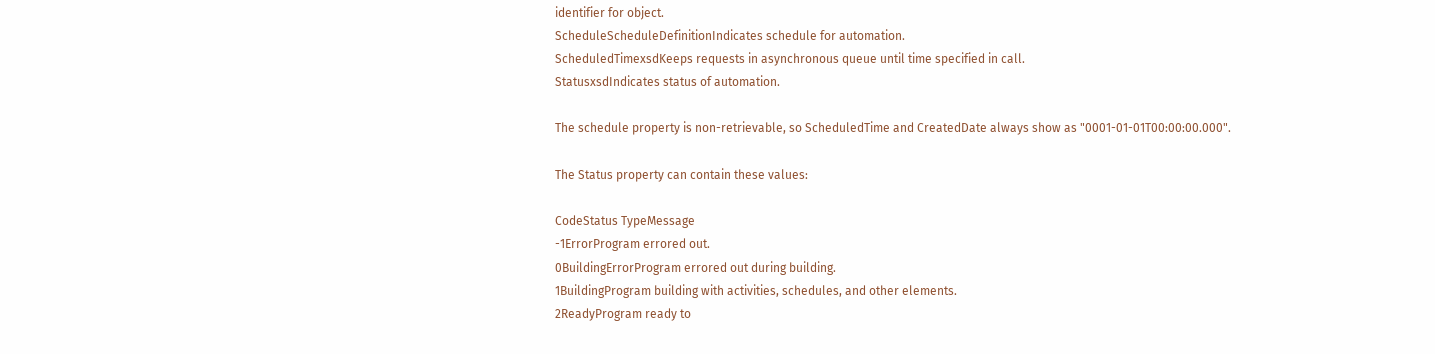identifier for object.
ScheduleScheduleDefinitionIndicates schedule for automation.
ScheduledTimexsdKeeps requests in asynchronous queue until time specified in call.
StatusxsdIndicates status of automation.

The schedule property is non-retrievable, so ScheduledTime and CreatedDate always show as "0001-01-01T00:00:00.000".

The Status property can contain these values:

CodeStatus TypeMessage
-1ErrorProgram errored out.
0BuildingErrorProgram errored out during building.
1BuildingProgram building with activities, schedules, and other elements.
2ReadyProgram ready to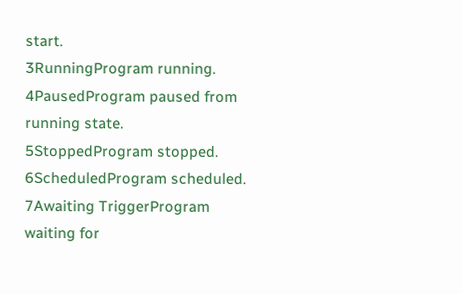start.
3RunningProgram running.
4PausedProgram paused from running state.
5StoppedProgram stopped.
6ScheduledProgram scheduled.
7Awaiting TriggerProgram waiting for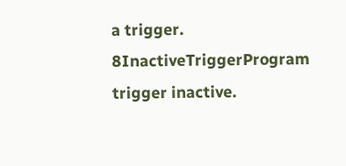a trigger.
8InactiveTriggerProgram trigger inactive.